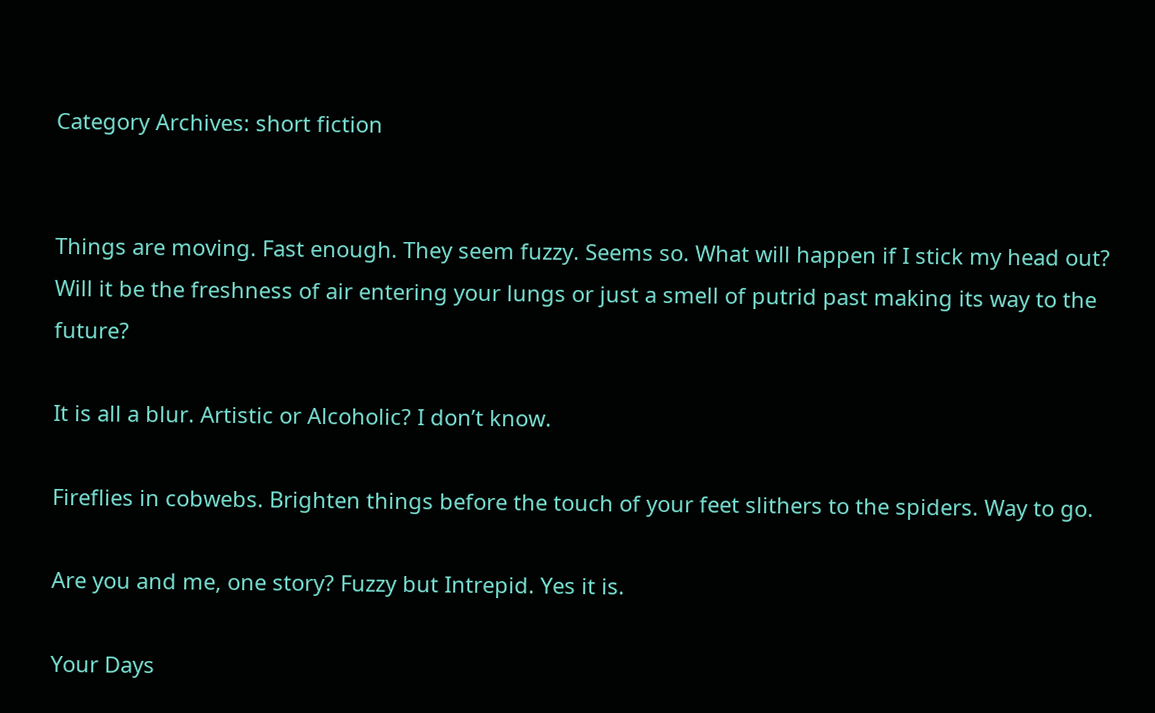Category Archives: short fiction


Things are moving. Fast enough. They seem fuzzy. Seems so. What will happen if I stick my head out? Will it be the freshness of air entering your lungs or just a smell of putrid past making its way to the future?

It is all a blur. Artistic or Alcoholic? I don’t know.

Fireflies in cobwebs. Brighten things before the touch of your feet slithers to the spiders. Way to go.

Are you and me, one story? Fuzzy but Intrepid. Yes it is.

Your Days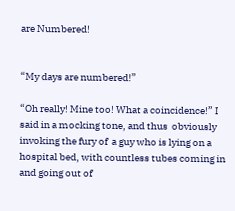are Numbered!


“My days are numbered!”

“Oh really! Mine too! What a coincidence!” I said in a mocking tone, and thus  obviously invoking the fury of  a guy who is lying on a hospital bed, with countless tubes coming in and going out of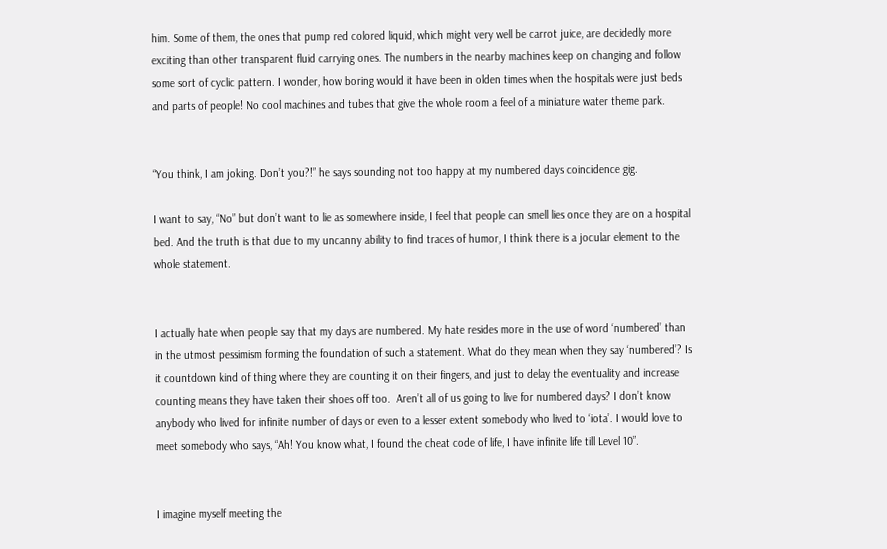him. Some of them, the ones that pump red colored liquid, which might very well be carrot juice, are decidedly more exciting than other transparent fluid carrying ones. The numbers in the nearby machines keep on changing and follow some sort of cyclic pattern. I wonder, how boring would it have been in olden times when the hospitals were just beds and parts of people! No cool machines and tubes that give the whole room a feel of a miniature water theme park.


“You think, I am joking. Don’t you?!” he says sounding not too happy at my numbered days coincidence gig.

I want to say, “No” but don’t want to lie as somewhere inside, I feel that people can smell lies once they are on a hospital bed. And the truth is that due to my uncanny ability to find traces of humor, I think there is a jocular element to the whole statement.


I actually hate when people say that my days are numbered. My hate resides more in the use of word ‘numbered’ than in the utmost pessimism forming the foundation of such a statement. What do they mean when they say ‘numbered’? Is it countdown kind of thing where they are counting it on their fingers, and just to delay the eventuality and increase counting means they have taken their shoes off too.  Aren’t all of us going to live for numbered days? I don’t know anybody who lived for infinite number of days or even to a lesser extent somebody who lived to ‘iota’. I would love to meet somebody who says, “Ah! You know what, I found the cheat code of life, I have infinite life till Level 10”.


I imagine myself meeting the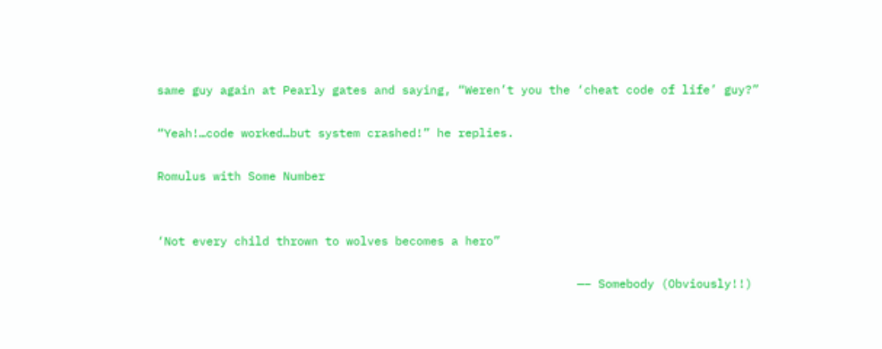same guy again at Pearly gates and saying, “Weren’t you the ‘cheat code of life’ guy?”

“Yeah!…code worked…but system crashed!” he replies.

Romulus with Some Number


‘Not every child thrown to wolves becomes a hero”

                                                            —– Somebody (Obviously!!)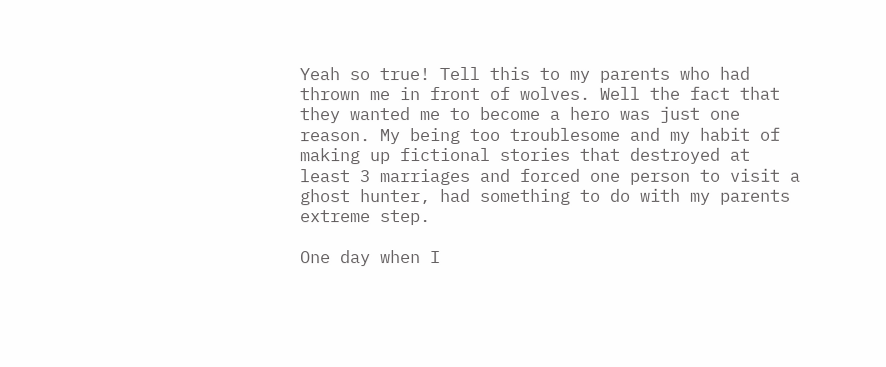Yeah so true! Tell this to my parents who had thrown me in front of wolves. Well the fact that they wanted me to become a hero was just one reason. My being too troublesome and my habit of making up fictional stories that destroyed at least 3 marriages and forced one person to visit a ghost hunter, had something to do with my parents extreme step.

One day when I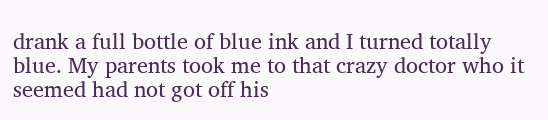drank a full bottle of blue ink and I turned totally blue. My parents took me to that crazy doctor who it seemed had not got off his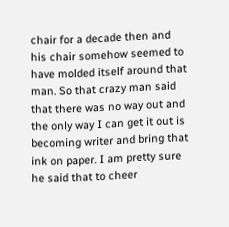chair for a decade then and his chair somehow seemed to have molded itself around that man. So that crazy man said that there was no way out and the only way I can get it out is becoming writer and bring that ink on paper. I am pretty sure he said that to cheer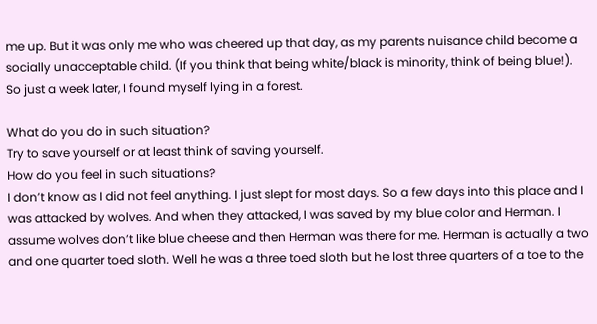me up. But it was only me who was cheered up that day, as my parents nuisance child become a socially unacceptable child. (If you think that being white/black is minority, think of being blue!). So just a week later, I found myself lying in a forest.

What do you do in such situation?
Try to save yourself or at least think of saving yourself.
How do you feel in such situations?
I don’t know as I did not feel anything. I just slept for most days. So a few days into this place and I was attacked by wolves. And when they attacked, I was saved by my blue color and Herman. I assume wolves don’t like blue cheese and then Herman was there for me. Herman is actually a two and one quarter toed sloth. Well he was a three toed sloth but he lost three quarters of a toe to the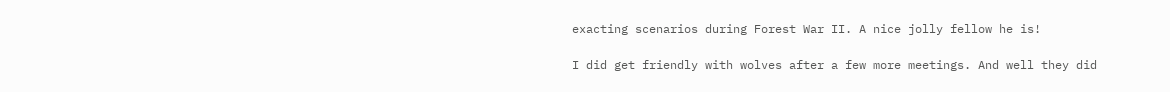exacting scenarios during Forest War II. A nice jolly fellow he is!

I did get friendly with wolves after a few more meetings. And well they did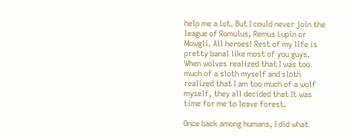help me a lot. But I could never join the league of Romulus, Remus Lupin or Mowgli. All heroes! Rest of my life is pretty banal like most of you guys. When wolves realized that I was too much of a sloth myself and sloth realized that I am too much of a wolf myself, they all decided that It was time for me to leave forest.

Once back among humans, I did what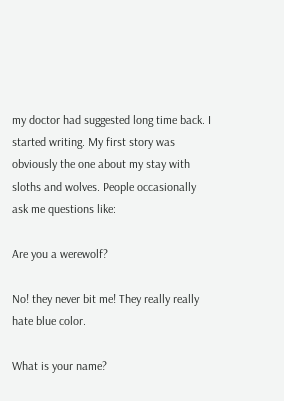my doctor had suggested long time back. I started writing. My first story was obviously the one about my stay with sloths and wolves. People occasionally ask me questions like:

Are you a werewolf?

No! they never bit me! They really really hate blue color.

What is your name?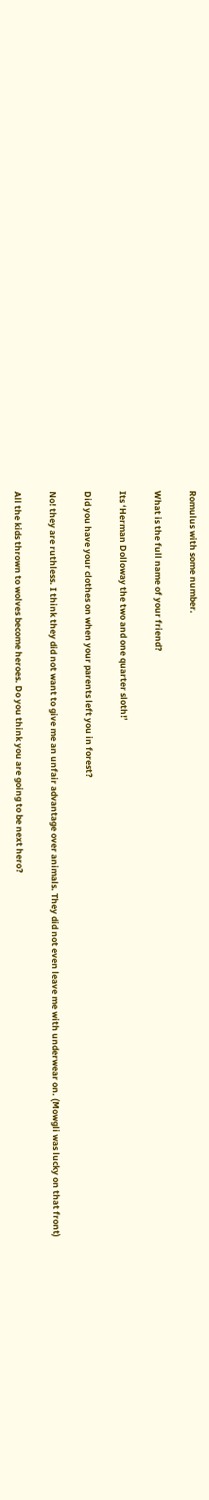Romulus with some number.

What is the full name of your friend?

Its ‘Herman Dolloway the two and one quarter sloth!’

Did you have your clothes on when your parents left you in forest?

No! they are ruthless. I think they did not want to give me an unfair advantage over animals. They did not even leave me with underwear on. (Mowgli was lucky on that front)

All the kids thrown to wolves become heroes. Do you think you are going to be next hero?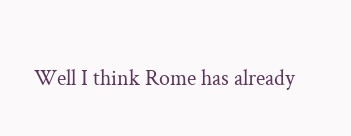Well I think Rome has already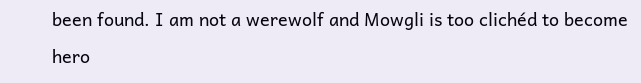been found. I am not a werewolf and Mowgli is too clichéd to become hero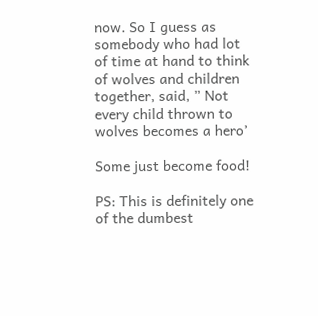now. So I guess as somebody who had lot of time at hand to think of wolves and children together, said, ” Not every child thrown to wolves becomes a hero’

Some just become food!

PS: This is definitely one of the dumbest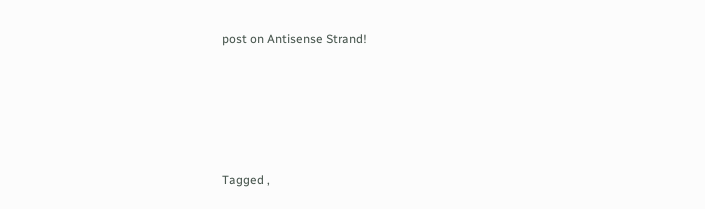post on Antisense Strand!





Tagged ,